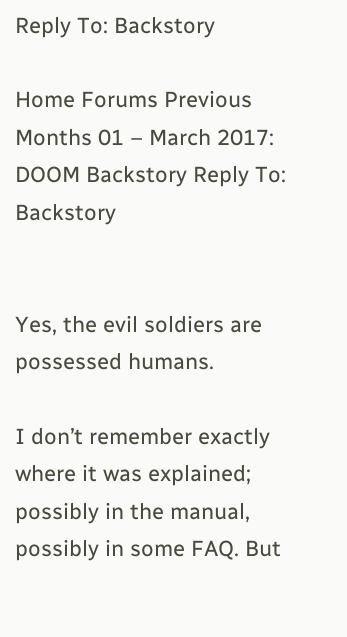Reply To: Backstory

Home Forums Previous Months 01 – March 2017: DOOM Backstory Reply To: Backstory


Yes, the evil soldiers are possessed humans.

I don’t remember exactly where it was explained; possibly in the manual, possibly in some FAQ. But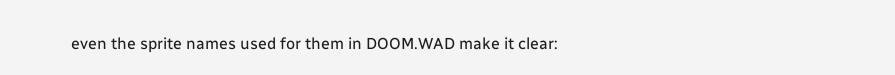even the sprite names used for them in DOOM.WAD make it clear: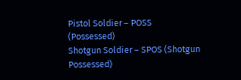Pistol Soldier – POSS (Possessed)
Shotgun Soldier – SPOS (Shotgun Possessed)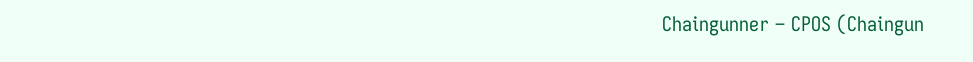Chaingunner – CPOS (Chaingun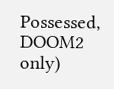Possessed, DOOM2 only)